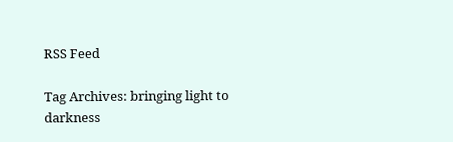RSS Feed

Tag Archives: bringing light to darkness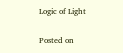Logic of Light

Posted on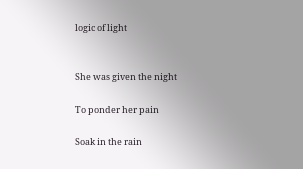logic of light


She was given the night

To ponder her pain

Soak in the rain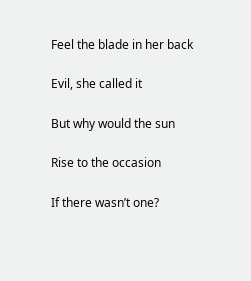Feel the blade in her back

Evil, she called it

But why would the sun

Rise to the occasion

If there wasn’t one?